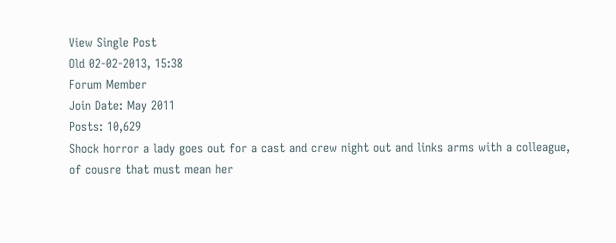View Single Post
Old 02-02-2013, 15:38
Forum Member
Join Date: May 2011
Posts: 10,629
Shock horror a lady goes out for a cast and crew night out and links arms with a colleague, of cousre that must mean her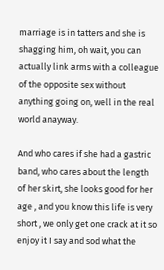marriage is in tatters and she is shagging him, oh wait, you can actually link arms with a colleague of the opposite sex without anything going on, well in the real world anayway.

And who cares if she had a gastric band, who cares about the length of her skirt, she looks good for her age , and you know this life is very short , we only get one crack at it so enjoy it I say and sod what the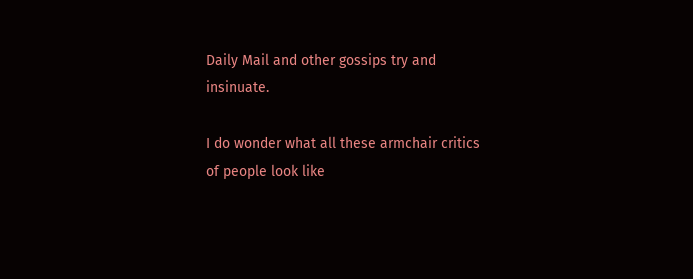Daily Mail and other gossips try and insinuate.

I do wonder what all these armchair critics of people look like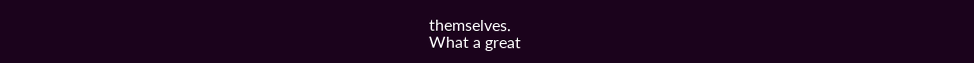themselves.
What a great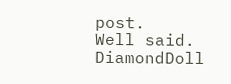post.
Well said.
DiamondDoll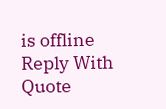is offline   Reply With Quote